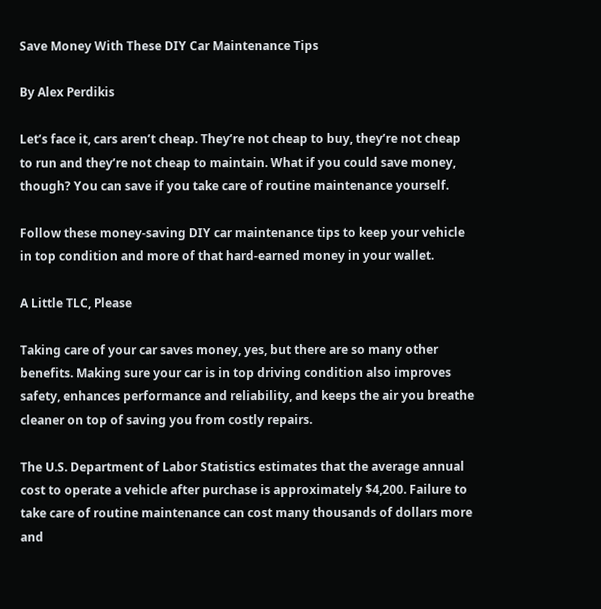Save Money With These DIY Car Maintenance Tips

By Alex Perdikis

Let’s face it, cars aren’t cheap. They’re not cheap to buy, they’re not cheap to run and they’re not cheap to maintain. What if you could save money, though? You can save if you take care of routine maintenance yourself.

Follow these money-saving DIY car maintenance tips to keep your vehicle in top condition and more of that hard-earned money in your wallet.

A Little TLC, Please

Taking care of your car saves money, yes, but there are so many other benefits. Making sure your car is in top driving condition also improves safety, enhances performance and reliability, and keeps the air you breathe cleaner on top of saving you from costly repairs.

The U.S. Department of Labor Statistics estimates that the average annual cost to operate a vehicle after purchase is approximately $4,200. Failure to take care of routine maintenance can cost many thousands of dollars more and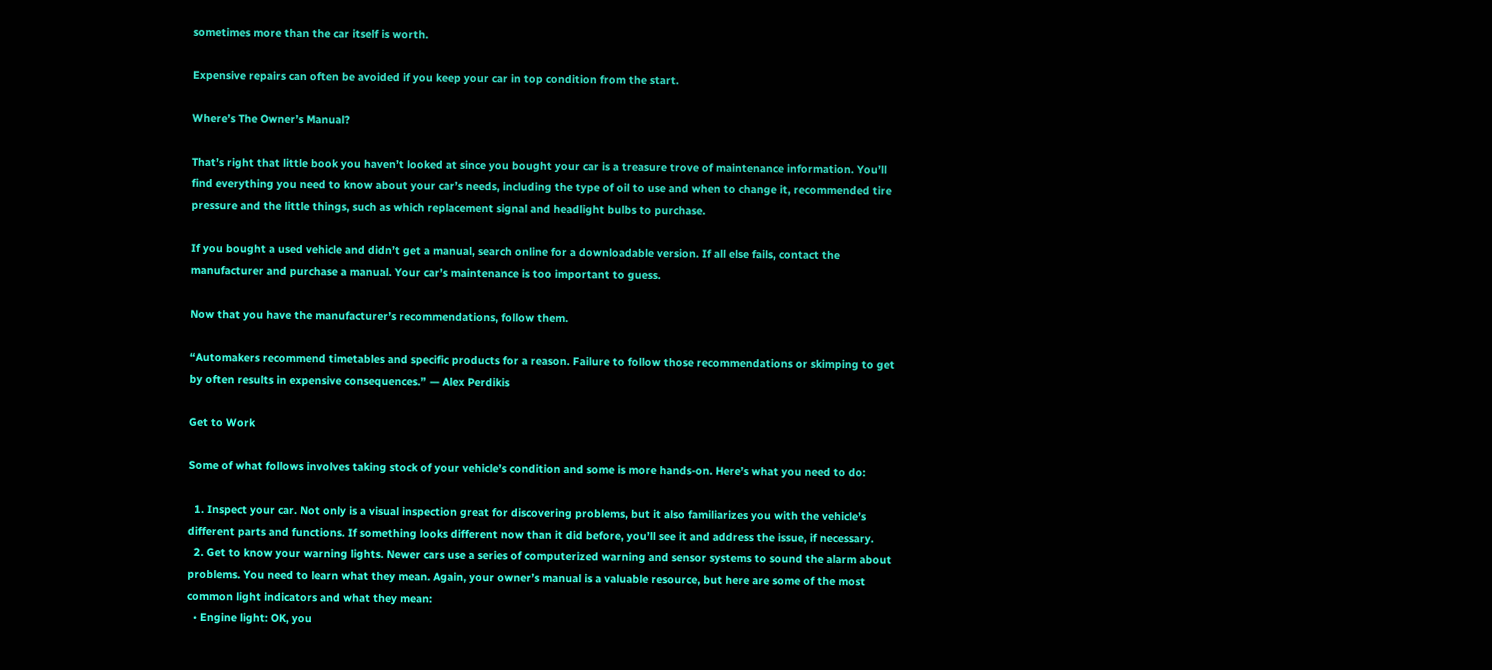sometimes more than the car itself is worth.

Expensive repairs can often be avoided if you keep your car in top condition from the start.

Where’s The Owner’s Manual?

That’s right that little book you haven’t looked at since you bought your car is a treasure trove of maintenance information. You’ll find everything you need to know about your car’s needs, including the type of oil to use and when to change it, recommended tire pressure and the little things, such as which replacement signal and headlight bulbs to purchase.

If you bought a used vehicle and didn’t get a manual, search online for a downloadable version. If all else fails, contact the manufacturer and purchase a manual. Your car’s maintenance is too important to guess.

Now that you have the manufacturer’s recommendations, follow them.

“Automakers recommend timetables and specific products for a reason. Failure to follow those recommendations or skimping to get by often results in expensive consequences.” — Alex Perdikis

Get to Work

Some of what follows involves taking stock of your vehicle’s condition and some is more hands-on. Here’s what you need to do:

  1. Inspect your car. Not only is a visual inspection great for discovering problems, but it also familiarizes you with the vehicle’s different parts and functions. If something looks different now than it did before, you’ll see it and address the issue, if necessary.
  2. Get to know your warning lights. Newer cars use a series of computerized warning and sensor systems to sound the alarm about problems. You need to learn what they mean. Again, your owner’s manual is a valuable resource, but here are some of the most common light indicators and what they mean:
  • Engine light: OK, you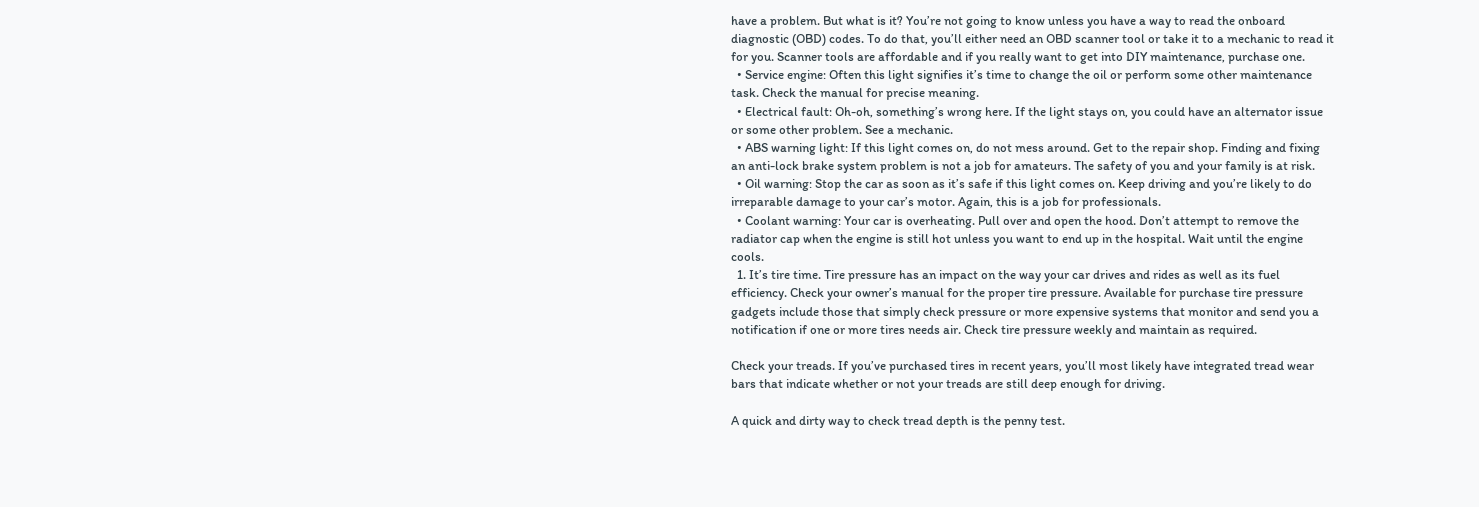have a problem. But what is it? You’re not going to know unless you have a way to read the onboard diagnostic (OBD) codes. To do that, you’ll either need an OBD scanner tool or take it to a mechanic to read it for you. Scanner tools are affordable and if you really want to get into DIY maintenance, purchase one.
  • Service engine: Often this light signifies it’s time to change the oil or perform some other maintenance task. Check the manual for precise meaning.
  • Electrical fault: Oh-oh, something’s wrong here. If the light stays on, you could have an alternator issue or some other problem. See a mechanic.
  • ABS warning light: If this light comes on, do not mess around. Get to the repair shop. Finding and fixing an anti-lock brake system problem is not a job for amateurs. The safety of you and your family is at risk.
  • Oil warning: Stop the car as soon as it’s safe if this light comes on. Keep driving and you’re likely to do irreparable damage to your car’s motor. Again, this is a job for professionals.
  • Coolant warning: Your car is overheating. Pull over and open the hood. Don’t attempt to remove the radiator cap when the engine is still hot unless you want to end up in the hospital. Wait until the engine cools.
  1. It’s tire time. Tire pressure has an impact on the way your car drives and rides as well as its fuel efficiency. Check your owner’s manual for the proper tire pressure. Available for purchase tire pressure gadgets include those that simply check pressure or more expensive systems that monitor and send you a notification if one or more tires needs air. Check tire pressure weekly and maintain as required.

Check your treads. If you’ve purchased tires in recent years, you’ll most likely have integrated tread wear bars that indicate whether or not your treads are still deep enough for driving.

A quick and dirty way to check tread depth is the penny test.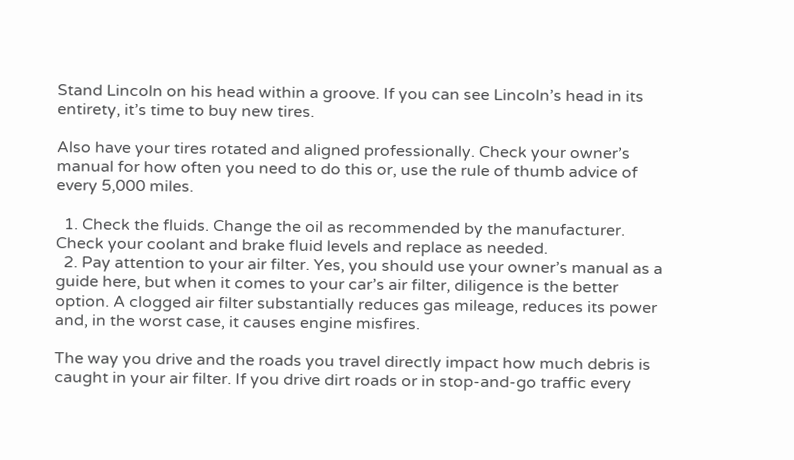Stand Lincoln on his head within a groove. If you can see Lincoln’s head in its entirety, it’s time to buy new tires.

Also have your tires rotated and aligned professionally. Check your owner’s manual for how often you need to do this or, use the rule of thumb advice of every 5,000 miles.

  1. Check the fluids. Change the oil as recommended by the manufacturer. Check your coolant and brake fluid levels and replace as needed.
  2. Pay attention to your air filter. Yes, you should use your owner’s manual as a guide here, but when it comes to your car’s air filter, diligence is the better option. A clogged air filter substantially reduces gas mileage, reduces its power and, in the worst case, it causes engine misfires.

The way you drive and the roads you travel directly impact how much debris is caught in your air filter. If you drive dirt roads or in stop-and-go traffic every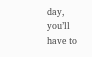day, you’ll have to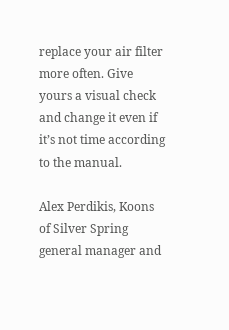replace your air filter more often. Give yours a visual check and change it even if it’s not time according to the manual.

Alex Perdikis, Koons of Silver Spring general manager and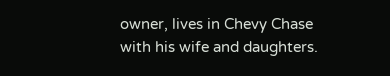owner, lives in Chevy Chase with his wife and daughters.